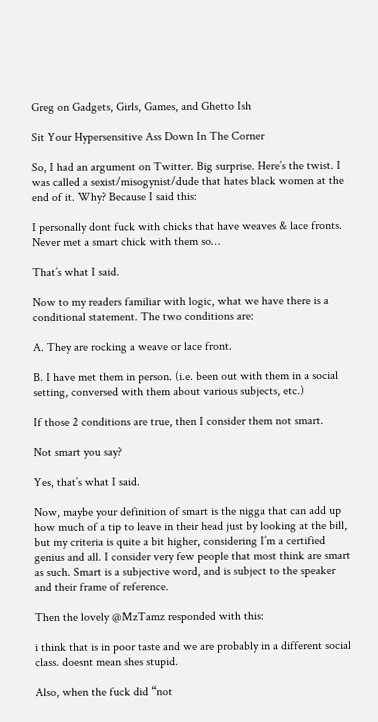Greg on Gadgets, Girls, Games, and Ghetto Ish

Sit Your Hypersensitive Ass Down In The Corner

So, I had an argument on Twitter. Big surprise. Here’s the twist. I was called a sexist/misogynist/dude that hates black women at the end of it. Why? Because I said this:

I personally dont fuck with chicks that have weaves & lace fronts. Never met a smart chick with them so…

That’s what I said.

Now to my readers familiar with logic, what we have there is a conditional statement. The two conditions are:

A. They are rocking a weave or lace front.

B. I have met them in person. (i.e. been out with them in a social setting, conversed with them about various subjects, etc.)

If those 2 conditions are true, then I consider them not smart.

Not smart you say?

Yes, that’s what I said.

Now, maybe your definition of smart is the nigga that can add up how much of a tip to leave in their head just by looking at the bill, but my criteria is quite a bit higher, considering I’m a certified genius and all. I consider very few people that most think are smart as such. Smart is a subjective word, and is subject to the speaker and their frame of reference.

Then the lovely @MzTamz responded with this:

i think that is in poor taste and we are probably in a different social class. doesnt mean shes stupid.

Also, when the fuck did “not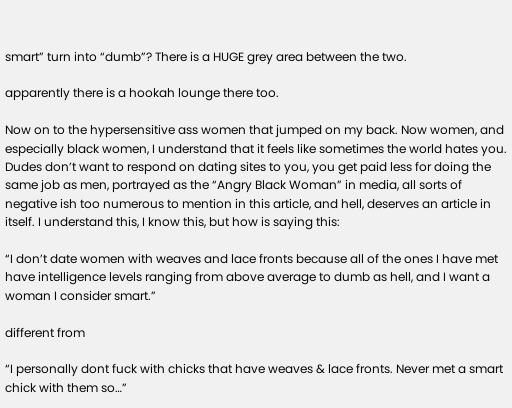smart” turn into “dumb”? There is a HUGE grey area between the two.

apparently there is a hookah lounge there too.

Now on to the hypersensitive ass women that jumped on my back. Now women, and especially black women, I understand that it feels like sometimes the world hates you. Dudes don’t want to respond on dating sites to you, you get paid less for doing the same job as men, portrayed as the “Angry Black Woman” in media, all sorts of negative ish too numerous to mention in this article, and hell, deserves an article in itself. I understand this, I know this, but how is saying this:

“I don’t date women with weaves and lace fronts because all of the ones I have met have intelligence levels ranging from above average to dumb as hell, and I want a woman I consider smart.”

different from

“I personally dont fuck with chicks that have weaves & lace fronts. Never met a smart chick with them so…”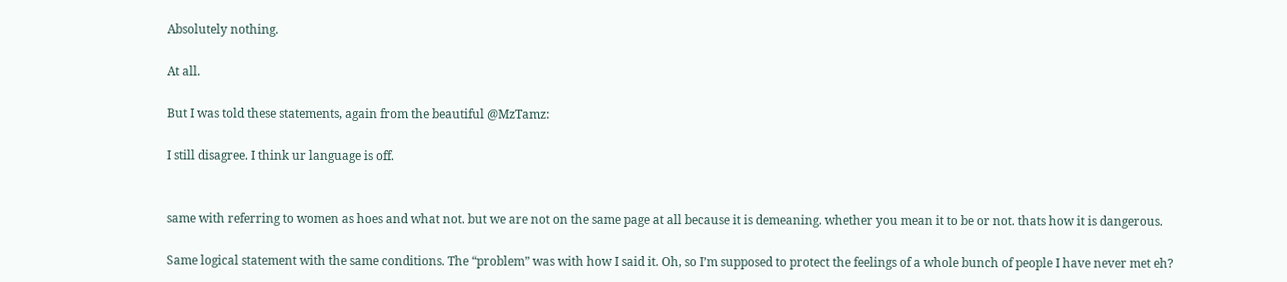Absolutely nothing.

At all.

But I was told these statements, again from the beautiful @MzTamz:

I still disagree. I think ur language is off.


same with referring to women as hoes and what not. but we are not on the same page at all because it is demeaning. whether you mean it to be or not. thats how it is dangerous.

Same logical statement with the same conditions. The “problem” was with how I said it. Oh, so I’m supposed to protect the feelings of a whole bunch of people I have never met eh?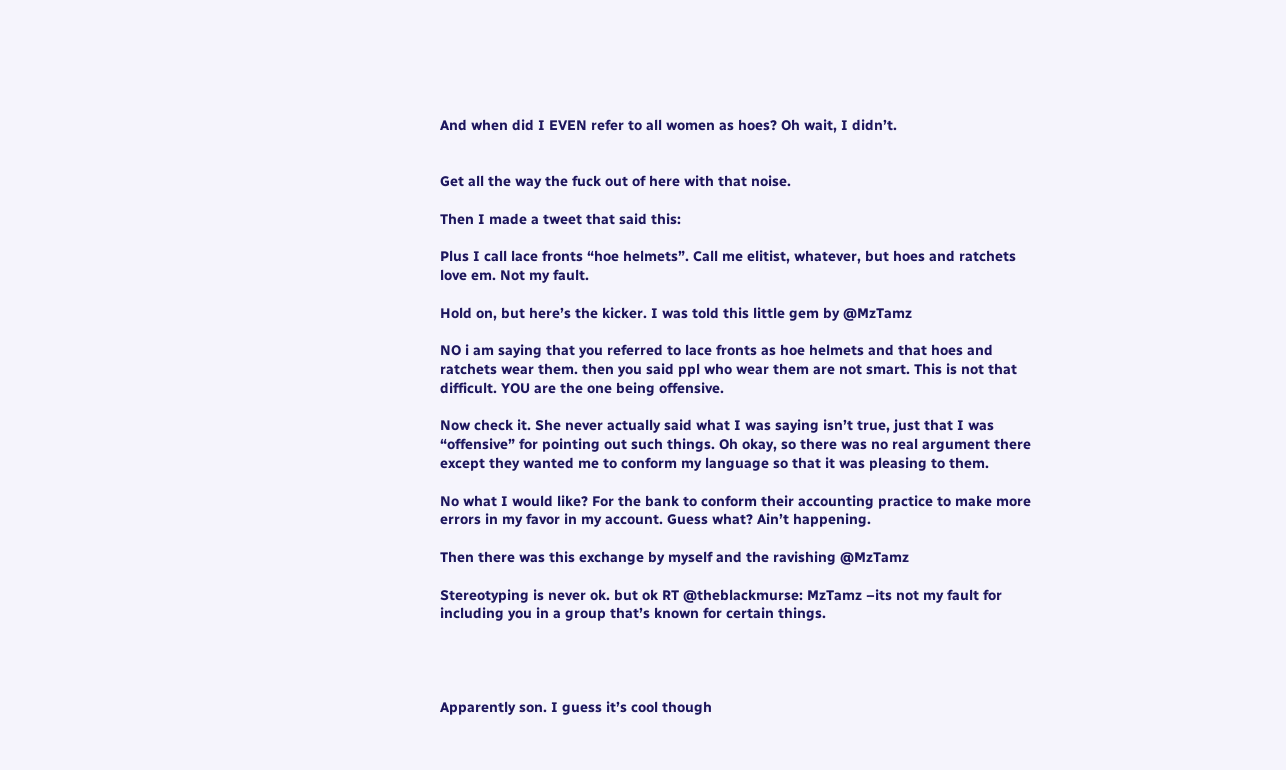And when did I EVEN refer to all women as hoes? Oh wait, I didn’t.


Get all the way the fuck out of here with that noise.

Then I made a tweet that said this:

Plus I call lace fronts “hoe helmets”. Call me elitist, whatever, but hoes and ratchets love em. Not my fault.

Hold on, but here’s the kicker. I was told this little gem by @MzTamz

NO i am saying that you referred to lace fronts as hoe helmets and that hoes and ratchets wear them. then you said ppl who wear them are not smart. This is not that difficult. YOU are the one being offensive.

Now check it. She never actually said what I was saying isn’t true, just that I was “offensive” for pointing out such things. Oh okay, so there was no real argument there except they wanted me to conform my language so that it was pleasing to them.

No what I would like? For the bank to conform their accounting practice to make more errors in my favor in my account. Guess what? Ain’t happening.

Then there was this exchange by myself and the ravishing @MzTamz

Stereotyping is never ok. but ok RT @theblackmurse: MzTamz –its not my fault for including you in a group that’s known for certain things.




Apparently son. I guess it’s cool though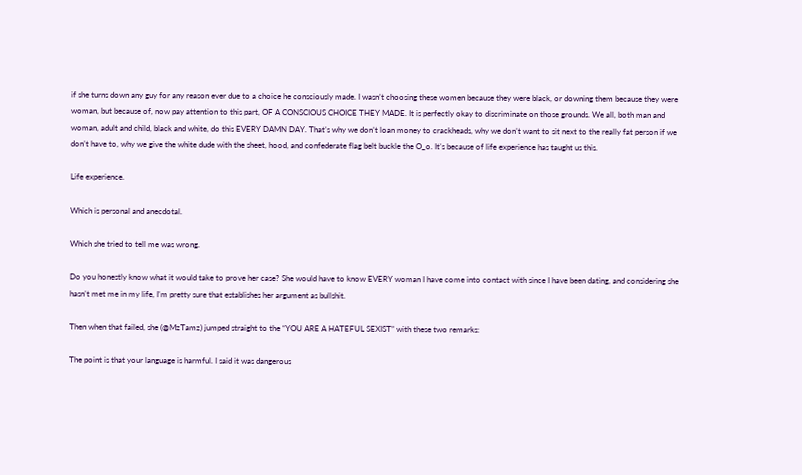if she turns down any guy for any reason ever due to a choice he consciously made. I wasn’t choosing these women because they were black, or downing them because they were woman, but because of, now pay attention to this part, OF A CONSCIOUS CHOICE THEY MADE. It is perfectly okay to discriminate on those grounds. We all, both man and woman, adult and child, black and white, do this EVERY DAMN DAY. That’s why we don’t loan money to crackheads, why we don’t want to sit next to the really fat person if we don’t have to, why we give the white dude with the sheet, hood, and confederate flag belt buckle the O_o. It’s because of life experience has taught us this.

Life experience.

Which is personal and anecdotal.

Which she tried to tell me was wrong.

Do you honestly know what it would take to prove her case? She would have to know EVERY woman I have come into contact with since I have been dating, and considering she hasn’t met me in my life, I’m pretty sure that establishes her argument as bullshit.

Then when that failed, she (@MzTamz) jumped straight to the “YOU ARE A HATEFUL SEXIST” with these two remarks:

The point is that your language is harmful. I said it was dangerous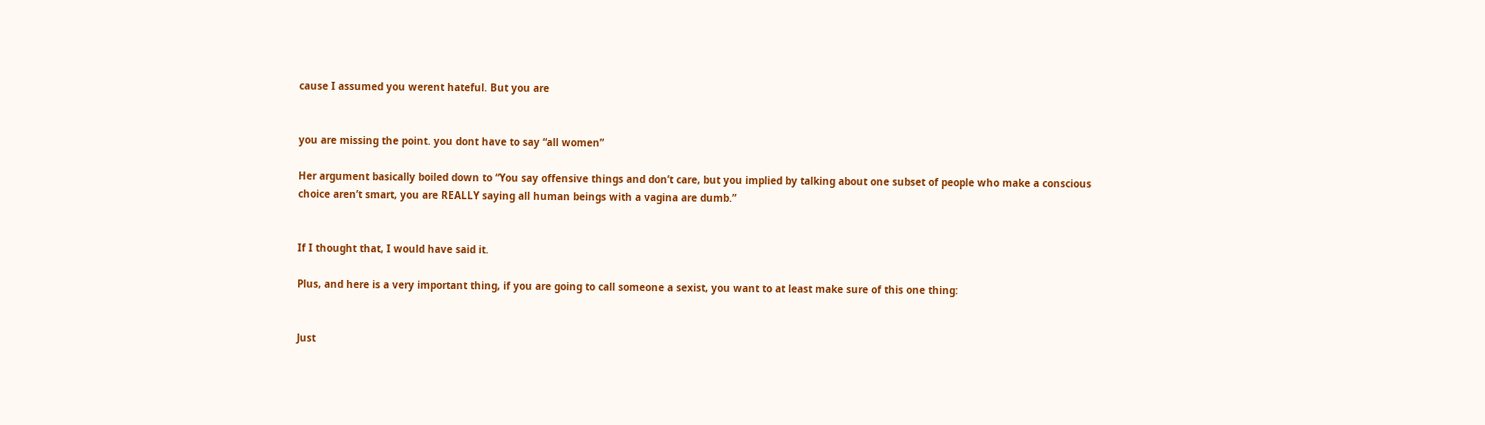cause I assumed you werent hateful. But you are


you are missing the point. you dont have to say “all women”

Her argument basically boiled down to “You say offensive things and don’t care, but you implied by talking about one subset of people who make a conscious choice aren’t smart, you are REALLY saying all human beings with a vagina are dumb.”


If I thought that, I would have said it.

Plus, and here is a very important thing, if you are going to call someone a sexist, you want to at least make sure of this one thing:


Just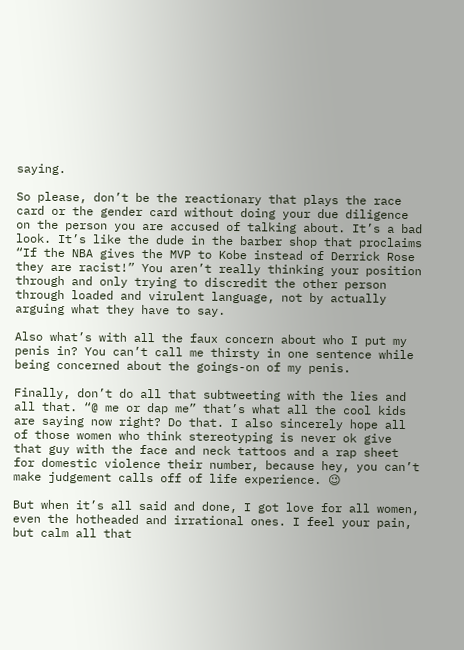saying.

So please, don’t be the reactionary that plays the race card or the gender card without doing your due diligence on the person you are accused of talking about. It’s a bad look. It’s like the dude in the barber shop that proclaims “If the NBA gives the MVP to Kobe instead of Derrick Rose they are racist!” You aren’t really thinking your position through and only trying to discredit the other person through loaded and virulent language, not by actually arguing what they have to say.

Also what’s with all the faux concern about who I put my penis in? You can’t call me thirsty in one sentence while being concerned about the goings-on of my penis.

Finally, don’t do all that subtweeting with the lies and all that. “@ me or dap me” that’s what all the cool kids are saying now right? Do that. I also sincerely hope all of those women who think stereotyping is never ok give that guy with the face and neck tattoos and a rap sheet for domestic violence their number, because hey, you can’t make judgement calls off of life experience. 😉

But when it’s all said and done, I got love for all women, even the hotheaded and irrational ones. I feel your pain, but calm all that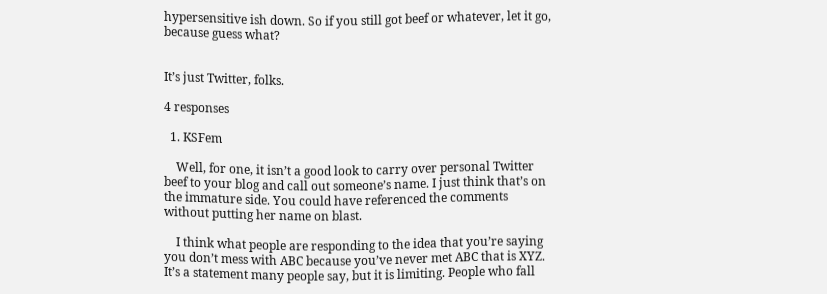hypersensitive ish down. So if you still got beef or whatever, let it go, because guess what?


It’s just Twitter, folks.

4 responses

  1. KSFem

    Well, for one, it isn’t a good look to carry over personal Twitter beef to your blog and call out someone’s name. I just think that’s on the immature side. You could have referenced the comments without putting her name on blast.

    I think what people are responding to the idea that you’re saying you don’t mess with ABC because you’ve never met ABC that is XYZ. It’s a statement many people say, but it is limiting. People who fall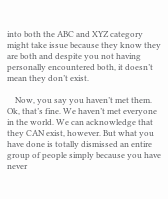into both the ABC and XYZ category might take issue because they know they are both and despite you not having personally encountered both, it doesn’t mean they don’t exist.

    Now, you say you haven’t met them. Ok, that’s fine. We haven’t met everyone in the world. We can acknowledge that they CAN exist, however. But what you have done is totally dismissed an entire group of people simply because you have never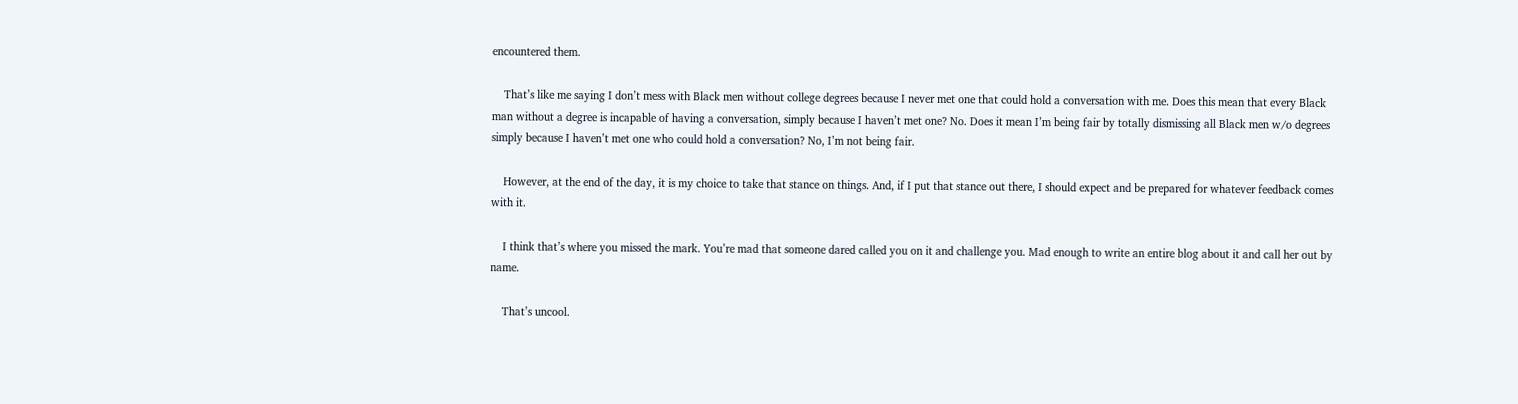encountered them.

    That’s like me saying I don’t mess with Black men without college degrees because I never met one that could hold a conversation with me. Does this mean that every Black man without a degree is incapable of having a conversation, simply because I haven’t met one? No. Does it mean I’m being fair by totally dismissing all Black men w/o degrees simply because I haven’t met one who could hold a conversation? No, I’m not being fair.

    However, at the end of the day, it is my choice to take that stance on things. And, if I put that stance out there, I should expect and be prepared for whatever feedback comes with it.

    I think that’s where you missed the mark. You’re mad that someone dared called you on it and challenge you. Mad enough to write an entire blog about it and call her out by name.

    That’s uncool.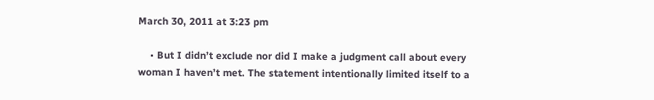March 30, 2011 at 3:23 pm

    • But I didn’t exclude nor did I make a judgment call about every woman I haven’t met. The statement intentionally limited itself to a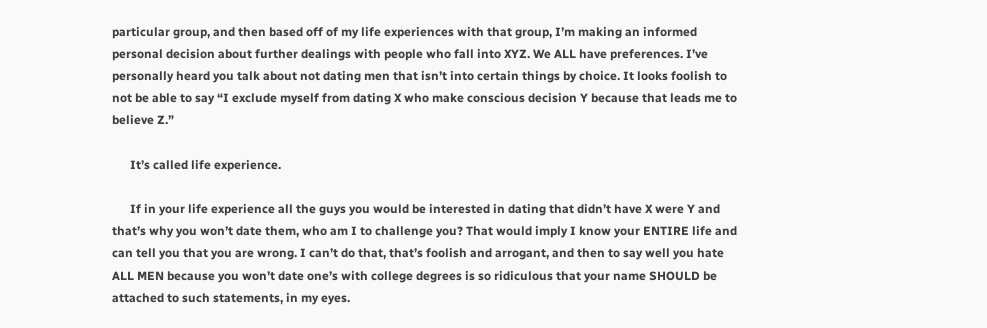particular group, and then based off of my life experiences with that group, I’m making an informed personal decision about further dealings with people who fall into XYZ. We ALL have preferences. I’ve personally heard you talk about not dating men that isn’t into certain things by choice. It looks foolish to not be able to say “I exclude myself from dating X who make conscious decision Y because that leads me to believe Z.”

      It’s called life experience.

      If in your life experience all the guys you would be interested in dating that didn’t have X were Y and that’s why you won’t date them, who am I to challenge you? That would imply I know your ENTIRE life and can tell you that you are wrong. I can’t do that, that’s foolish and arrogant, and then to say well you hate ALL MEN because you won’t date one’s with college degrees is so ridiculous that your name SHOULD be attached to such statements, in my eyes.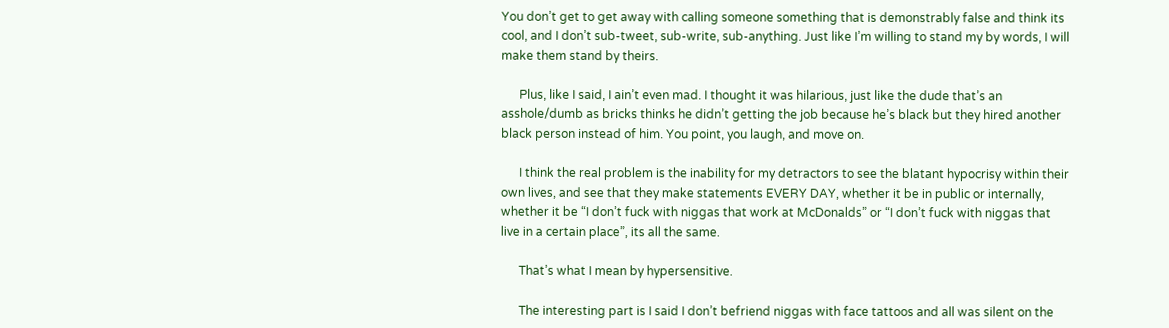You don’t get to get away with calling someone something that is demonstrably false and think its cool, and I don’t sub-tweet, sub-write, sub-anything. Just like I’m willing to stand my by words, I will make them stand by theirs.

      Plus, like I said, I ain’t even mad. I thought it was hilarious, just like the dude that’s an asshole/dumb as bricks thinks he didn’t getting the job because he’s black but they hired another black person instead of him. You point, you laugh, and move on.

      I think the real problem is the inability for my detractors to see the blatant hypocrisy within their own lives, and see that they make statements EVERY DAY, whether it be in public or internally, whether it be “I don’t fuck with niggas that work at McDonalds” or “I don’t fuck with niggas that live in a certain place”, its all the same.

      That’s what I mean by hypersensitive.

      The interesting part is I said I don’t befriend niggas with face tattoos and all was silent on the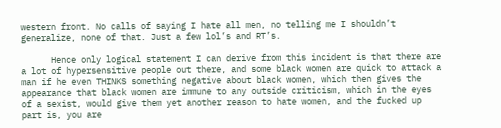western front. No calls of saying I hate all men, no telling me I shouldn’t generalize, none of that. Just a few lol’s and RT’s.

      Hence only logical statement I can derive from this incident is that there are a lot of hypersensitive people out there, and some black women are quick to attack a man if he even THINKS something negative about black women, which then gives the appearance that black women are immune to any outside criticism, which in the eyes of a sexist, would give them yet another reason to hate women, and the fucked up part is, you are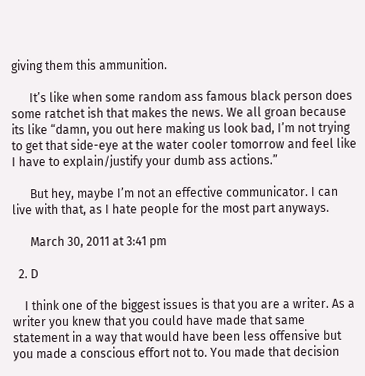giving them this ammunition.

      It’s like when some random ass famous black person does some ratchet ish that makes the news. We all groan because its like “damn, you out here making us look bad, I’m not trying to get that side-eye at the water cooler tomorrow and feel like I have to explain/justify your dumb ass actions.”

      But hey, maybe I’m not an effective communicator. I can live with that, as I hate people for the most part anyways.

      March 30, 2011 at 3:41 pm

  2. D

    I think one of the biggest issues is that you are a writer. As a writer you knew that you could have made that same statement in a way that would have been less offensive but you made a conscious effort not to. You made that decision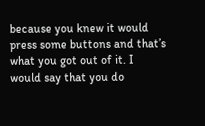because you knew it would press some buttons and that’s what you got out of it. I would say that you do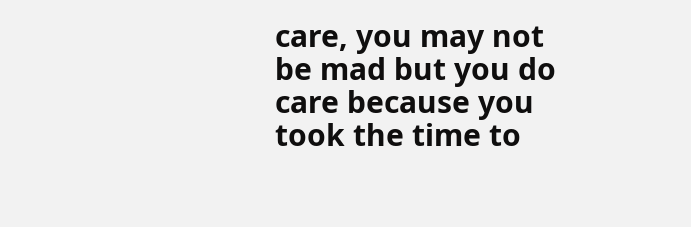care, you may not be mad but you do care because you took the time to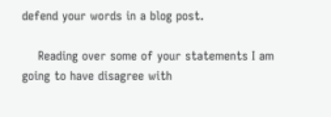defend your words in a blog post.

    Reading over some of your statements I am going to have disagree with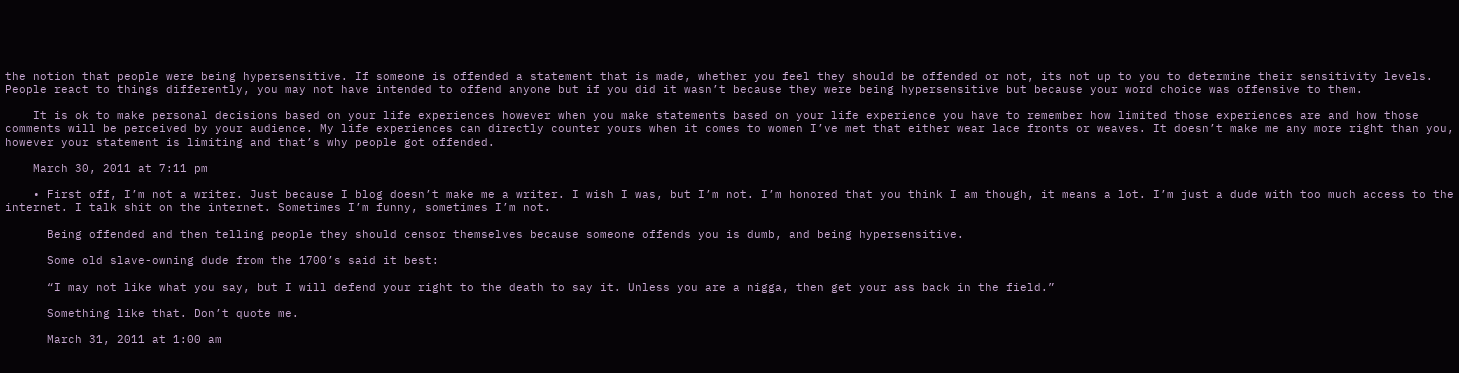the notion that people were being hypersensitive. If someone is offended a statement that is made, whether you feel they should be offended or not, its not up to you to determine their sensitivity levels. People react to things differently, you may not have intended to offend anyone but if you did it wasn’t because they were being hypersensitive but because your word choice was offensive to them.

    It is ok to make personal decisions based on your life experiences however when you make statements based on your life experience you have to remember how limited those experiences are and how those comments will be perceived by your audience. My life experiences can directly counter yours when it comes to women I’ve met that either wear lace fronts or weaves. It doesn’t make me any more right than you, however your statement is limiting and that’s why people got offended.

    March 30, 2011 at 7:11 pm

    • First off, I’m not a writer. Just because I blog doesn’t make me a writer. I wish I was, but I’m not. I’m honored that you think I am though, it means a lot. I’m just a dude with too much access to the internet. I talk shit on the internet. Sometimes I’m funny, sometimes I’m not.

      Being offended and then telling people they should censor themselves because someone offends you is dumb, and being hypersensitive.

      Some old slave-owning dude from the 1700’s said it best:

      “I may not like what you say, but I will defend your right to the death to say it. Unless you are a nigga, then get your ass back in the field.”

      Something like that. Don’t quote me.

      March 31, 2011 at 1:00 am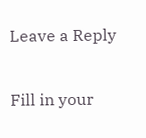Leave a Reply

Fill in your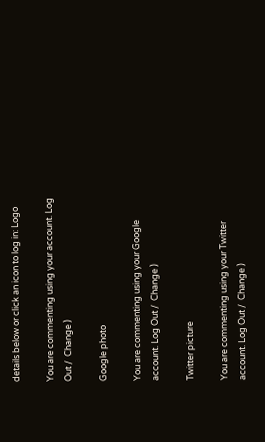details below or click an icon to log in: Logo

You are commenting using your account. Log Out /  Change )

Google photo

You are commenting using your Google account. Log Out /  Change )

Twitter picture

You are commenting using your Twitter account. Log Out /  Change )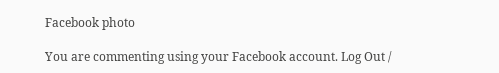Facebook photo

You are commenting using your Facebook account. Log Out /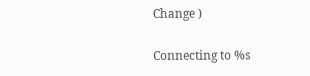Change )

Connecting to %s